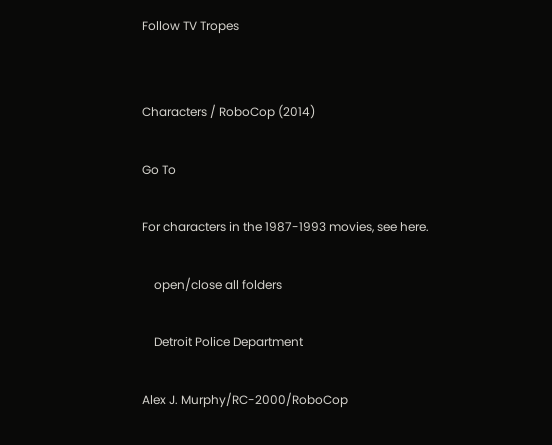Follow TV Tropes


Characters / RoboCop (2014)

Go To

For characters in the 1987-1993 movies, see here.

    open/close all folders

    Detroit Police Department

Alex J. Murphy/RC-2000/RoboCop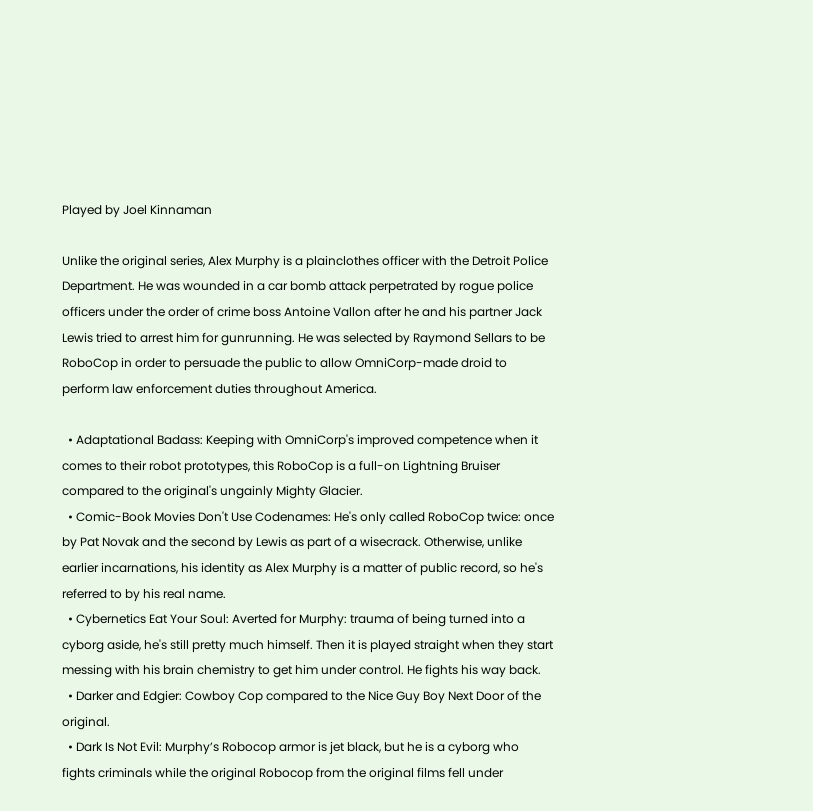Played by Joel Kinnaman

Unlike the original series, Alex Murphy is a plainclothes officer with the Detroit Police Department. He was wounded in a car bomb attack perpetrated by rogue police officers under the order of crime boss Antoine Vallon after he and his partner Jack Lewis tried to arrest him for gunrunning. He was selected by Raymond Sellars to be RoboCop in order to persuade the public to allow OmniCorp-made droid to perform law enforcement duties throughout America.

  • Adaptational Badass: Keeping with OmniCorp's improved competence when it comes to their robot prototypes, this RoboCop is a full-on Lightning Bruiser compared to the original's ungainly Mighty Glacier.
  • Comic-Book Movies Don't Use Codenames: He's only called RoboCop twice: once by Pat Novak and the second by Lewis as part of a wisecrack. Otherwise, unlike earlier incarnations, his identity as Alex Murphy is a matter of public record, so he's referred to by his real name.
  • Cybernetics Eat Your Soul: Averted for Murphy: trauma of being turned into a cyborg aside, he's still pretty much himself. Then it is played straight when they start messing with his brain chemistry to get him under control. He fights his way back.
  • Darker and Edgier: Cowboy Cop compared to the Nice Guy Boy Next Door of the original.
  • Dark Is Not Evil: Murphy’s Robocop armor is jet black, but he is a cyborg who fights criminals while the original Robocop from the original films fell under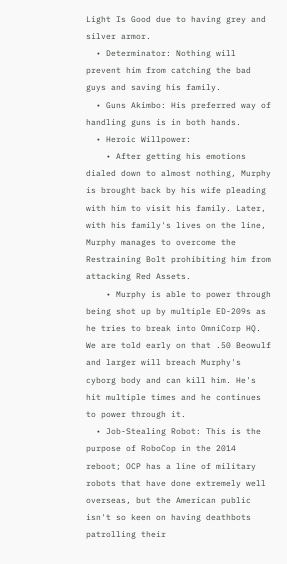Light Is Good due to having grey and silver armor.
  • Determinator: Nothing will prevent him from catching the bad guys and saving his family.
  • Guns Akimbo: His preferred way of handling guns is in both hands.
  • Heroic Willpower:
    • After getting his emotions dialed down to almost nothing, Murphy is brought back by his wife pleading with him to visit his family. Later, with his family's lives on the line, Murphy manages to overcome the Restraining Bolt prohibiting him from attacking Red Assets.
    • Murphy is able to power through being shot up by multiple ED-209s as he tries to break into OmniCorp HQ. We are told early on that .50 Beowulf and larger will breach Murphy's cyborg body and can kill him. He's hit multiple times and he continues to power through it.
  • Job-Stealing Robot: This is the purpose of RoboCop in the 2014 reboot; OCP has a line of military robots that have done extremely well overseas, but the American public isn't so keen on having deathbots patrolling their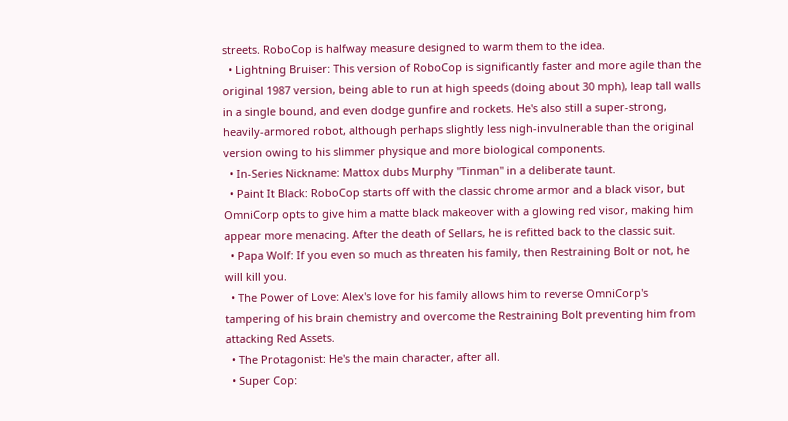streets. RoboCop is halfway measure designed to warm them to the idea.
  • Lightning Bruiser: This version of RoboCop is significantly faster and more agile than the original 1987 version, being able to run at high speeds (doing about 30 mph), leap tall walls in a single bound, and even dodge gunfire and rockets. He's also still a super-strong, heavily-armored robot, although perhaps slightly less nigh-invulnerable than the original version owing to his slimmer physique and more biological components.
  • In-Series Nickname: Mattox dubs Murphy "Tinman" in a deliberate taunt.
  • Paint It Black: RoboCop starts off with the classic chrome armor and a black visor, but OmniCorp opts to give him a matte black makeover with a glowing red visor, making him appear more menacing. After the death of Sellars, he is refitted back to the classic suit.
  • Papa Wolf: If you even so much as threaten his family, then Restraining Bolt or not, he will kill you.
  • The Power of Love: Alex's love for his family allows him to reverse OmniCorp's tampering of his brain chemistry and overcome the Restraining Bolt preventing him from attacking Red Assets.
  • The Protagonist: He's the main character, after all.
  • Super Cop: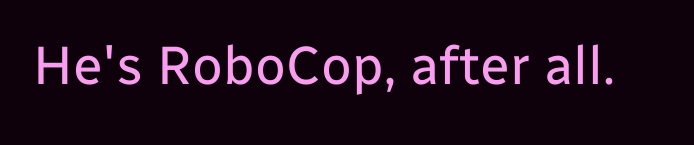He's RoboCop, after all.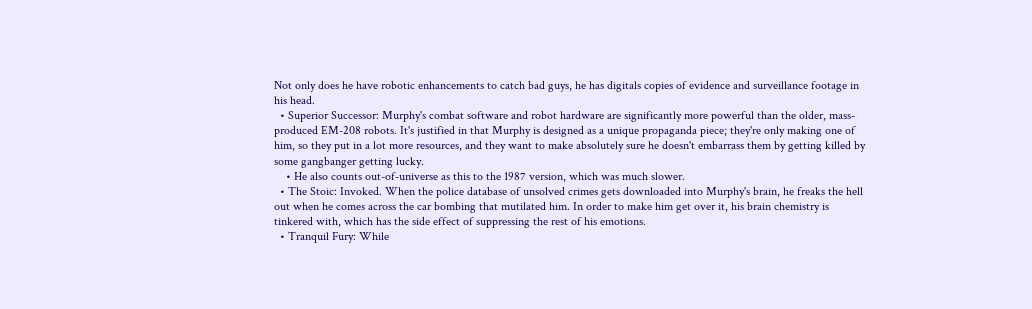Not only does he have robotic enhancements to catch bad guys, he has digitals copies of evidence and surveillance footage in his head.
  • Superior Successor: Murphy's combat software and robot hardware are significantly more powerful than the older, mass-produced EM-208 robots. It's justified in that Murphy is designed as a unique propaganda piece; they're only making one of him, so they put in a lot more resources, and they want to make absolutely sure he doesn't embarrass them by getting killed by some gangbanger getting lucky.
    • He also counts out-of-universe as this to the 1987 version, which was much slower.
  • The Stoic: Invoked. When the police database of unsolved crimes gets downloaded into Murphy's brain, he freaks the hell out when he comes across the car bombing that mutilated him. In order to make him get over it, his brain chemistry is tinkered with, which has the side effect of suppressing the rest of his emotions.
  • Tranquil Fury: While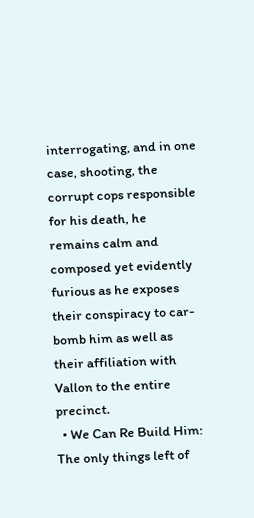interrogating, and in one case, shooting, the corrupt cops responsible for his death, he remains calm and composed yet evidently furious as he exposes their conspiracy to car-bomb him as well as their affiliation with Vallon to the entire precinct.
  • We Can Re Build Him: The only things left of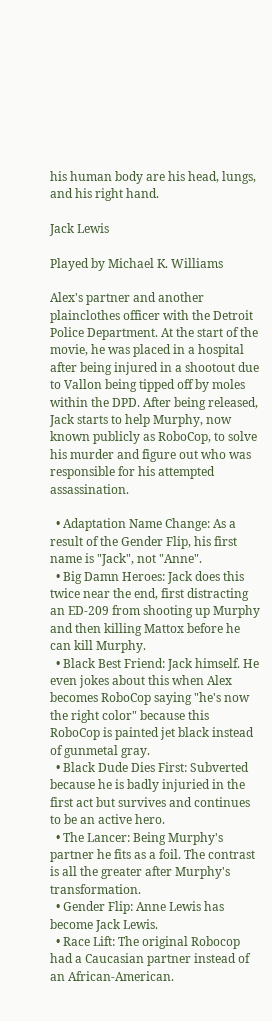his human body are his head, lungs, and his right hand.

Jack Lewis

Played by Michael K. Williams

Alex's partner and another plainclothes officer with the Detroit Police Department. At the start of the movie, he was placed in a hospital after being injured in a shootout due to Vallon being tipped off by moles within the DPD. After being released, Jack starts to help Murphy, now known publicly as RoboCop, to solve his murder and figure out who was responsible for his attempted assassination.

  • Adaptation Name Change: As a result of the Gender Flip, his first name is "Jack", not "Anne".
  • Big Damn Heroes: Jack does this twice near the end, first distracting an ED-209 from shooting up Murphy and then killing Mattox before he can kill Murphy.
  • Black Best Friend: Jack himself. He even jokes about this when Alex becomes RoboCop saying "he's now the right color" because this RoboCop is painted jet black instead of gunmetal gray.
  • Black Dude Dies First: Subverted because he is badly injuried in the first act but survives and continues to be an active hero.
  • The Lancer: Being Murphy's partner he fits as a foil. The contrast is all the greater after Murphy's transformation.
  • Gender Flip: Anne Lewis has become Jack Lewis.
  • Race Lift: The original Robocop had a Caucasian partner instead of an African-American.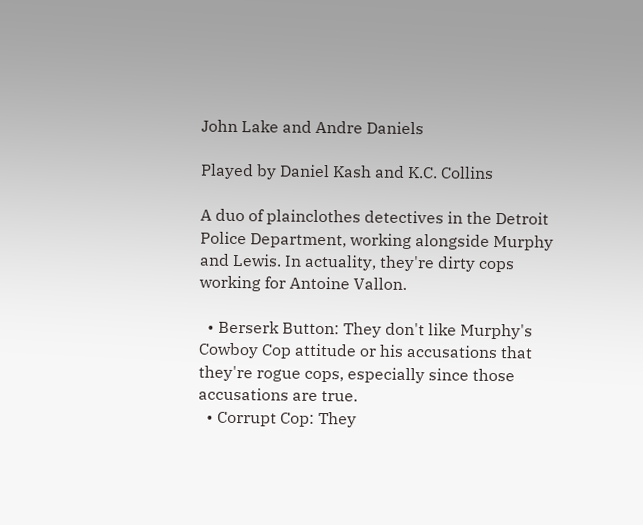John Lake and Andre Daniels

Played by Daniel Kash and K.C. Collins

A duo of plainclothes detectives in the Detroit Police Department, working alongside Murphy and Lewis. In actuality, they're dirty cops working for Antoine Vallon.

  • Berserk Button: They don't like Murphy's Cowboy Cop attitude or his accusations that they're rogue cops, especially since those accusations are true.
  • Corrupt Cop: They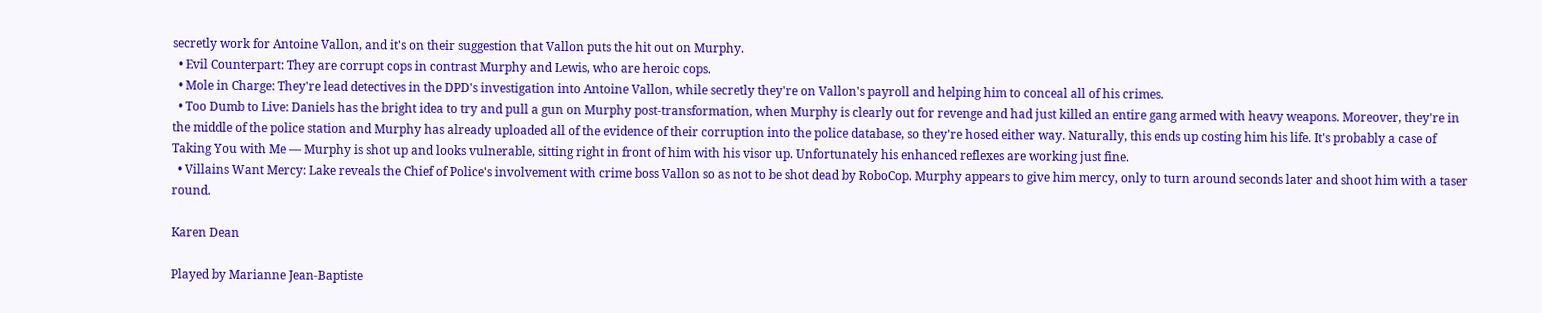secretly work for Antoine Vallon, and it's on their suggestion that Vallon puts the hit out on Murphy.
  • Evil Counterpart: They are corrupt cops in contrast Murphy and Lewis, who are heroic cops.
  • Mole in Charge: They're lead detectives in the DPD's investigation into Antoine Vallon, while secretly they're on Vallon's payroll and helping him to conceal all of his crimes.
  • Too Dumb to Live: Daniels has the bright idea to try and pull a gun on Murphy post-transformation, when Murphy is clearly out for revenge and had just killed an entire gang armed with heavy weapons. Moreover, they're in the middle of the police station and Murphy has already uploaded all of the evidence of their corruption into the police database, so they're hosed either way. Naturally, this ends up costing him his life. It's probably a case of Taking You with Me — Murphy is shot up and looks vulnerable, sitting right in front of him with his visor up. Unfortunately his enhanced reflexes are working just fine.
  • Villains Want Mercy: Lake reveals the Chief of Police's involvement with crime boss Vallon so as not to be shot dead by RoboCop. Murphy appears to give him mercy, only to turn around seconds later and shoot him with a taser round.

Karen Dean

Played by Marianne Jean-Baptiste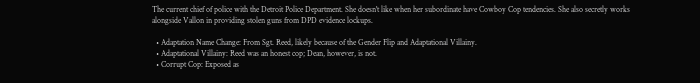The current chief of police with the Detroit Police Department. She doesn't like when her subordinate have Cowboy Cop tendencies. She also secretly works alongside Vallon in providing stolen guns from DPD evidence lockups.

  • Adaptation Name Change: From Sgt. Reed, likely because of the Gender Flip and Adaptational Villainy.
  • Adaptational Villainy: Reed was an honest cop; Dean, however, is not.
  • Corrupt Cop: Exposed as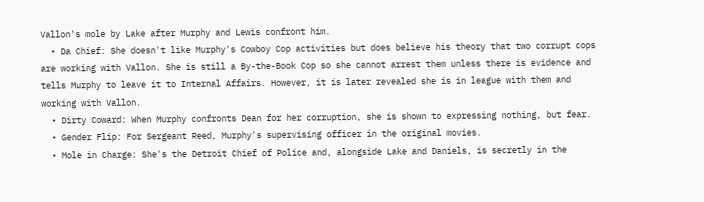Vallon's mole by Lake after Murphy and Lewis confront him.
  • Da Chief: She doesn't like Murphy's Cowboy Cop activities but does believe his theory that two corrupt cops are working with Vallon. She is still a By-the-Book Cop so she cannot arrest them unless there is evidence and tells Murphy to leave it to Internal Affairs. However, it is later revealed she is in league with them and working with Vallon.
  • Dirty Coward: When Murphy confronts Dean for her corruption, she is shown to expressing nothing, but fear.
  • Gender Flip: For Sergeant Reed, Murphy's supervising officer in the original movies.
  • Mole in Charge: She's the Detroit Chief of Police and, alongside Lake and Daniels, is secretly in the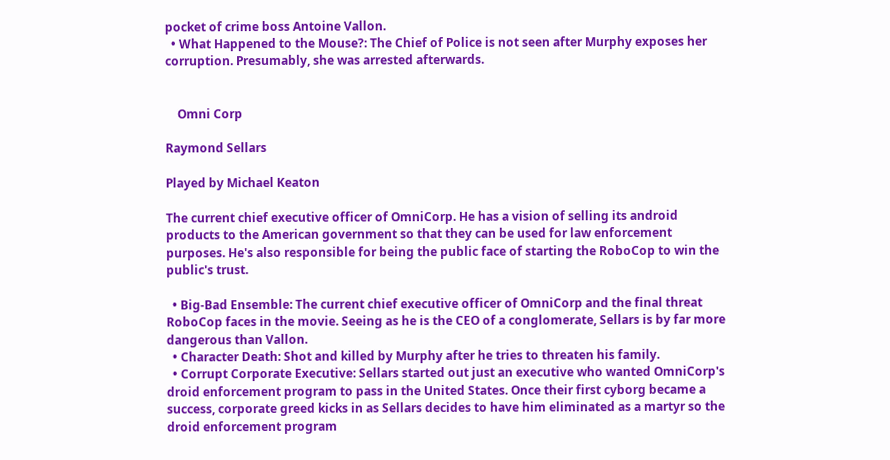pocket of crime boss Antoine Vallon.
  • What Happened to the Mouse?: The Chief of Police is not seen after Murphy exposes her corruption. Presumably, she was arrested afterwards.


    Omni Corp

Raymond Sellars

Played by Michael Keaton

The current chief executive officer of OmniCorp. He has a vision of selling its android products to the American government so that they can be used for law enforcement purposes. He's also responsible for being the public face of starting the RoboCop to win the public's trust.

  • Big-Bad Ensemble: The current chief executive officer of OmniCorp and the final threat RoboCop faces in the movie. Seeing as he is the CEO of a conglomerate, Sellars is by far more dangerous than Vallon.
  • Character Death: Shot and killed by Murphy after he tries to threaten his family.
  • Corrupt Corporate Executive: Sellars started out just an executive who wanted OmniCorp's droid enforcement program to pass in the United States. Once their first cyborg became a success, corporate greed kicks in as Sellars decides to have him eliminated as a martyr so the droid enforcement program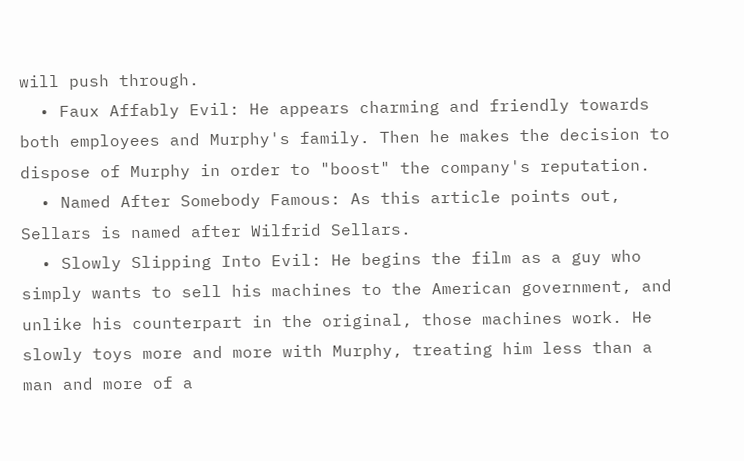will push through.
  • Faux Affably Evil: He appears charming and friendly towards both employees and Murphy's family. Then he makes the decision to dispose of Murphy in order to "boost" the company's reputation.
  • Named After Somebody Famous: As this article points out, Sellars is named after Wilfrid Sellars.
  • Slowly Slipping Into Evil: He begins the film as a guy who simply wants to sell his machines to the American government, and unlike his counterpart in the original, those machines work. He slowly toys more and more with Murphy, treating him less than a man and more of a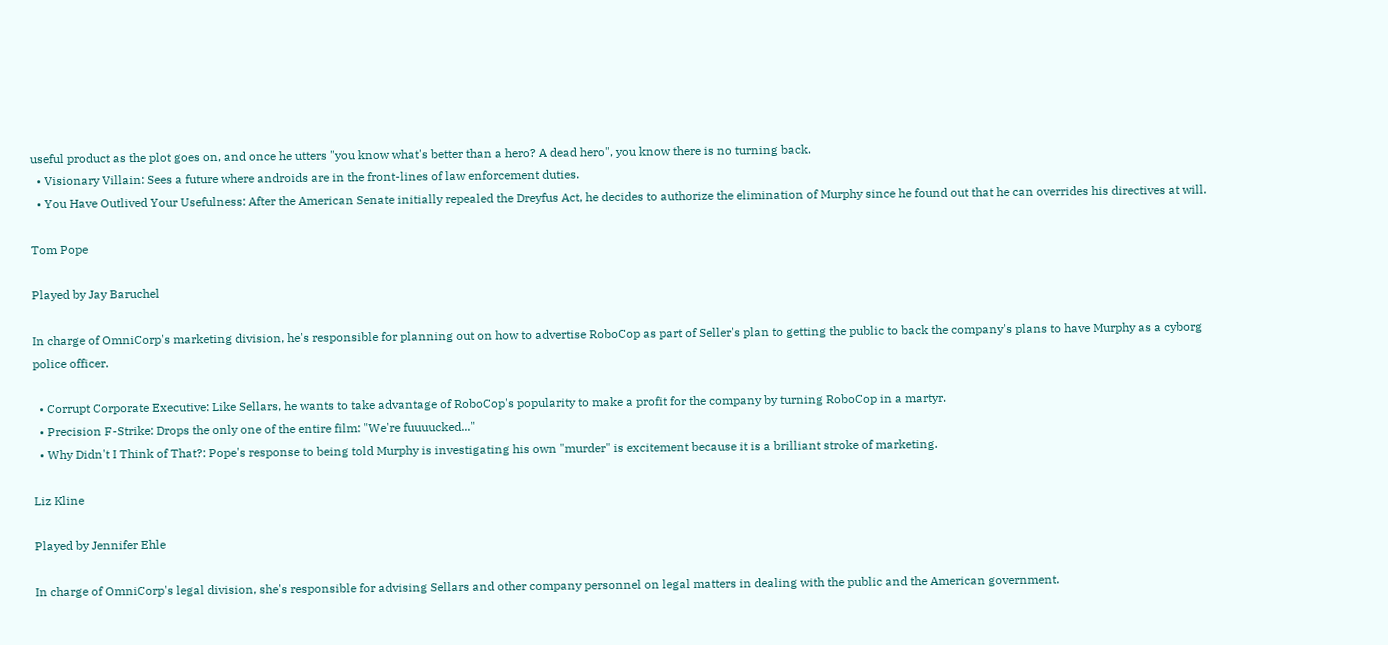useful product as the plot goes on, and once he utters "you know what's better than a hero? A dead hero", you know there is no turning back.
  • Visionary Villain: Sees a future where androids are in the front-lines of law enforcement duties.
  • You Have Outlived Your Usefulness: After the American Senate initially repealed the Dreyfus Act, he decides to authorize the elimination of Murphy since he found out that he can overrides his directives at will.

Tom Pope

Played by Jay Baruchel

In charge of OmniCorp's marketing division, he's responsible for planning out on how to advertise RoboCop as part of Seller's plan to getting the public to back the company's plans to have Murphy as a cyborg police officer.

  • Corrupt Corporate Executive: Like Sellars, he wants to take advantage of RoboCop's popularity to make a profit for the company by turning RoboCop in a martyr.
  • Precision F-Strike: Drops the only one of the entire film: "We're fuuuucked..."
  • Why Didn't I Think of That?: Pope's response to being told Murphy is investigating his own "murder" is excitement because it is a brilliant stroke of marketing.

Liz Kline

Played by Jennifer Ehle

In charge of OmniCorp's legal division, she's responsible for advising Sellars and other company personnel on legal matters in dealing with the public and the American government.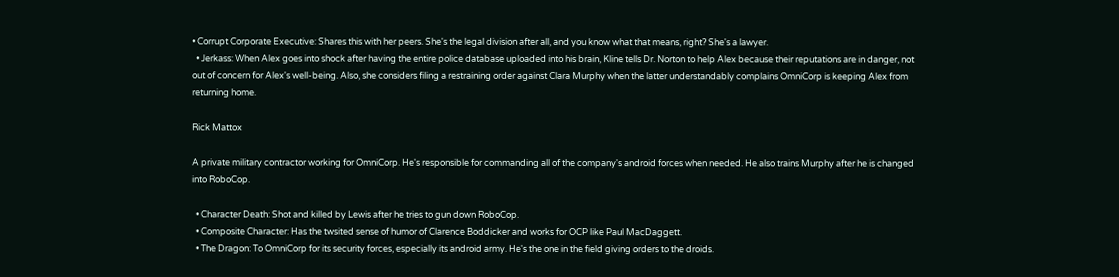• Corrupt Corporate Executive: Shares this with her peers. She's the legal division after all, and you know what that means, right? She's a lawyer.
  • Jerkass: When Alex goes into shock after having the entire police database uploaded into his brain, Kline tells Dr. Norton to help Alex because their reputations are in danger, not out of concern for Alex's well-being. Also, she considers filing a restraining order against Clara Murphy when the latter understandably complains OmniCorp is keeping Alex from returning home.

Rick Mattox

A private military contractor working for OmniCorp. He's responsible for commanding all of the company's android forces when needed. He also trains Murphy after he is changed into RoboCop.

  • Character Death: Shot and killed by Lewis after he tries to gun down RoboCop.
  • Composite Character: Has the twsited sense of humor of Clarence Boddicker and works for OCP like Paul MacDaggett.
  • The Dragon: To OmniCorp for its security forces, especially its android army. He's the one in the field giving orders to the droids.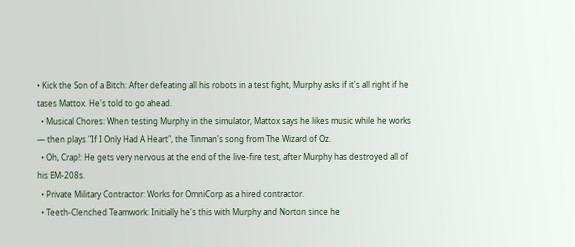• Kick the Son of a Bitch: After defeating all his robots in a test fight, Murphy asks if it's all right if he tases Mattox. He's told to go ahead.
  • Musical Chores: When testing Murphy in the simulator, Mattox says he likes music while he works — then plays "If I Only Had A Heart", the Tinman's song from The Wizard of Oz.
  • Oh, Crap!: He gets very nervous at the end of the live-fire test, after Murphy has destroyed all of his EM-208s.
  • Private Military Contractor: Works for OmniCorp as a hired contractor.
  • Teeth-Clenched Teamwork: Initially he's this with Murphy and Norton since he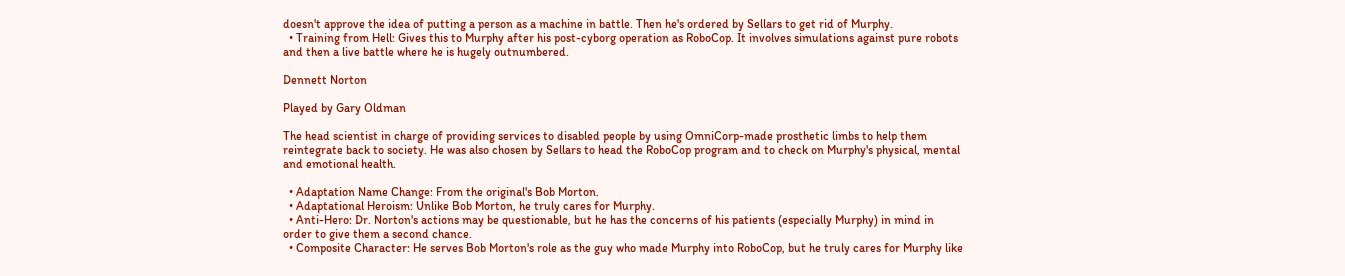doesn't approve the idea of putting a person as a machine in battle. Then he's ordered by Sellars to get rid of Murphy.
  • Training from Hell: Gives this to Murphy after his post-cyborg operation as RoboCop. It involves simulations against pure robots and then a live battle where he is hugely outnumbered.

Dennett Norton

Played by Gary Oldman

The head scientist in charge of providing services to disabled people by using OmniCorp-made prosthetic limbs to help them reintegrate back to society. He was also chosen by Sellars to head the RoboCop program and to check on Murphy's physical, mental and emotional health.

  • Adaptation Name Change: From the original's Bob Morton.
  • Adaptational Heroism: Unlike Bob Morton, he truly cares for Murphy.
  • Anti-Hero: Dr. Norton's actions may be questionable, but he has the concerns of his patients (especially Murphy) in mind in order to give them a second chance.
  • Composite Character: He serves Bob Morton's role as the guy who made Murphy into RoboCop, but he truly cares for Murphy like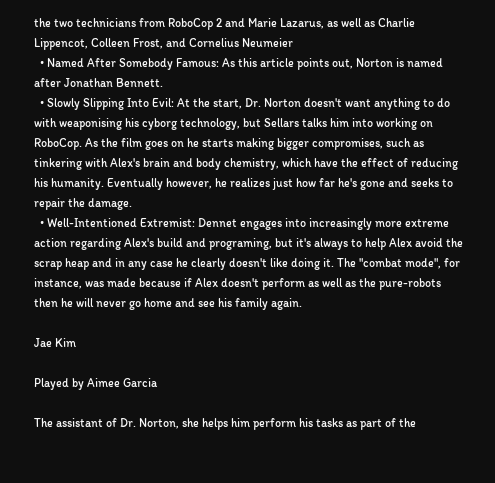the two technicians from RoboCop 2 and Marie Lazarus, as well as Charlie Lippencot, Colleen Frost, and Cornelius Neumeier
  • Named After Somebody Famous: As this article points out, Norton is named after Jonathan Bennett.
  • Slowly Slipping Into Evil: At the start, Dr. Norton doesn't want anything to do with weaponising his cyborg technology, but Sellars talks him into working on RoboCop. As the film goes on he starts making bigger compromises, such as tinkering with Alex's brain and body chemistry, which have the effect of reducing his humanity. Eventually however, he realizes just how far he's gone and seeks to repair the damage.
  • Well-Intentioned Extremist: Dennet engages into increasingly more extreme action regarding Alex's build and programing, but it's always to help Alex avoid the scrap heap and in any case he clearly doesn't like doing it. The "combat mode", for instance, was made because if Alex doesn't perform as well as the pure-robots then he will never go home and see his family again.

Jae Kim

Played by Aimee Garcia

The assistant of Dr. Norton, she helps him perform his tasks as part of the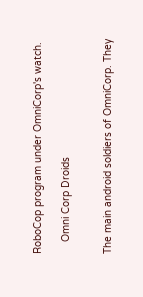RoboCop program under OmniCorp's watch.

    Omni Corp Droids


The main android soldiers of OmniCorp. They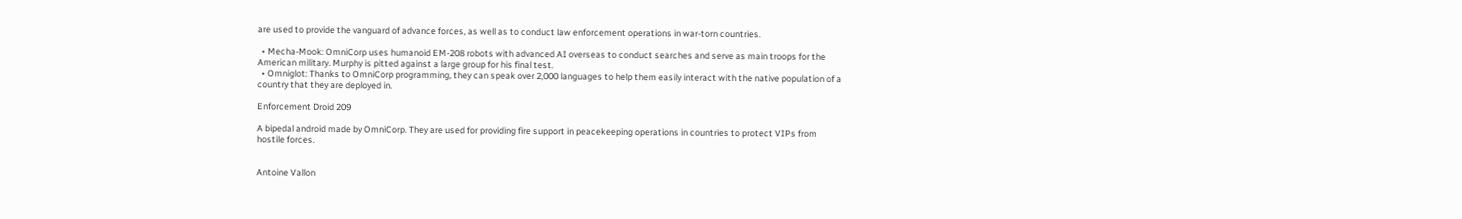are used to provide the vanguard of advance forces, as well as to conduct law enforcement operations in war-torn countries.

  • Mecha-Mook: OmniCorp uses humanoid EM-208 robots with advanced AI overseas to conduct searches and serve as main troops for the American military. Murphy is pitted against a large group for his final test.
  • Omniglot: Thanks to OmniCorp programming, they can speak over 2,000 languages to help them easily interact with the native population of a country that they are deployed in.

Enforcement Droid 209

A bipedal android made by OmniCorp. They are used for providing fire support in peacekeeping operations in countries to protect VIPs from hostile forces.


Antoine Vallon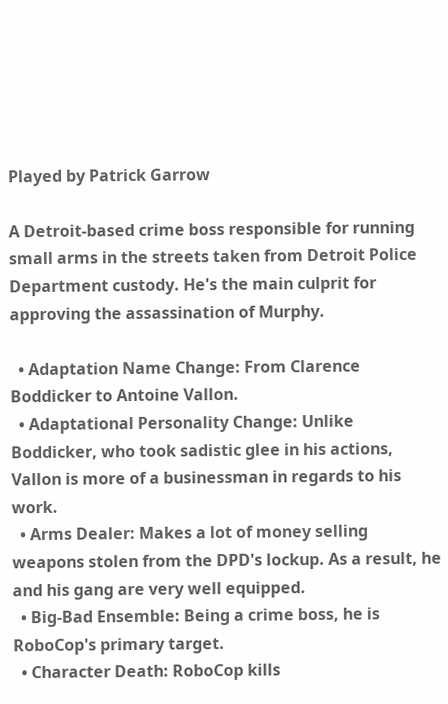Played by Patrick Garrow

A Detroit-based crime boss responsible for running small arms in the streets taken from Detroit Police Department custody. He's the main culprit for approving the assassination of Murphy.

  • Adaptation Name Change: From Clarence Boddicker to Antoine Vallon.
  • Adaptational Personality Change: Unlike Boddicker, who took sadistic glee in his actions, Vallon is more of a businessman in regards to his work.
  • Arms Dealer: Makes a lot of money selling weapons stolen from the DPD's lockup. As a result, he and his gang are very well equipped.
  • Big-Bad Ensemble: Being a crime boss, he is RoboCop's primary target.
  • Character Death: RoboCop kills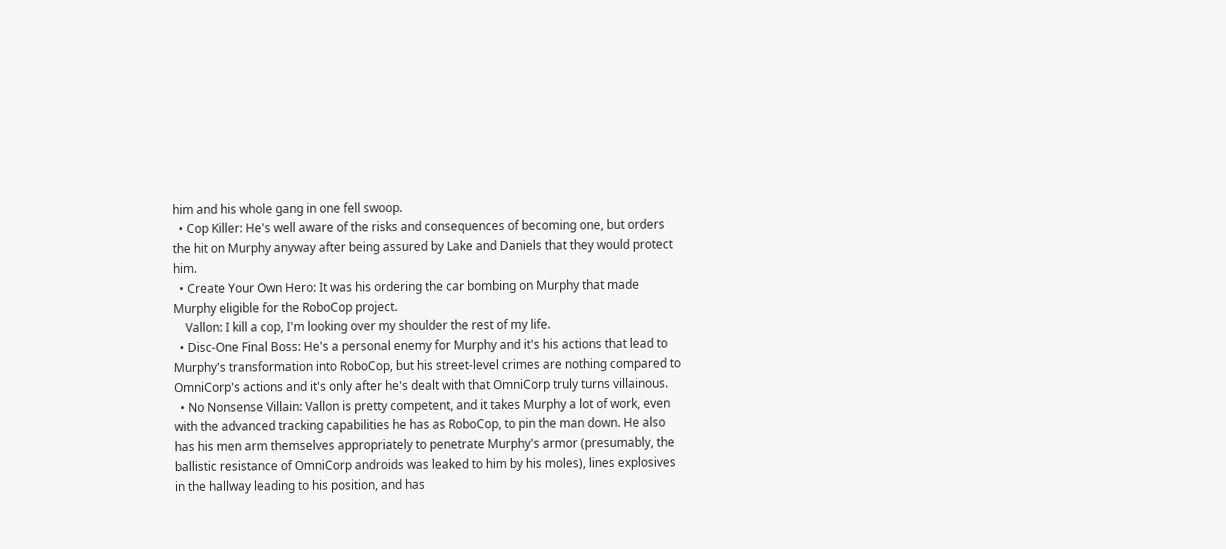him and his whole gang in one fell swoop.
  • Cop Killer: He's well aware of the risks and consequences of becoming one, but orders the hit on Murphy anyway after being assured by Lake and Daniels that they would protect him.
  • Create Your Own Hero: It was his ordering the car bombing on Murphy that made Murphy eligible for the RoboCop project.
    Vallon: I kill a cop, I'm looking over my shoulder the rest of my life.
  • Disc-One Final Boss: He's a personal enemy for Murphy and it's his actions that lead to Murphy's transformation into RoboCop, but his street-level crimes are nothing compared to OmniCorp's actions and it's only after he's dealt with that OmniCorp truly turns villainous.
  • No Nonsense Villain: Vallon is pretty competent, and it takes Murphy a lot of work, even with the advanced tracking capabilities he has as RoboCop, to pin the man down. He also has his men arm themselves appropriately to penetrate Murphy's armor (presumably, the ballistic resistance of OmniCorp androids was leaked to him by his moles), lines explosives in the hallway leading to his position, and has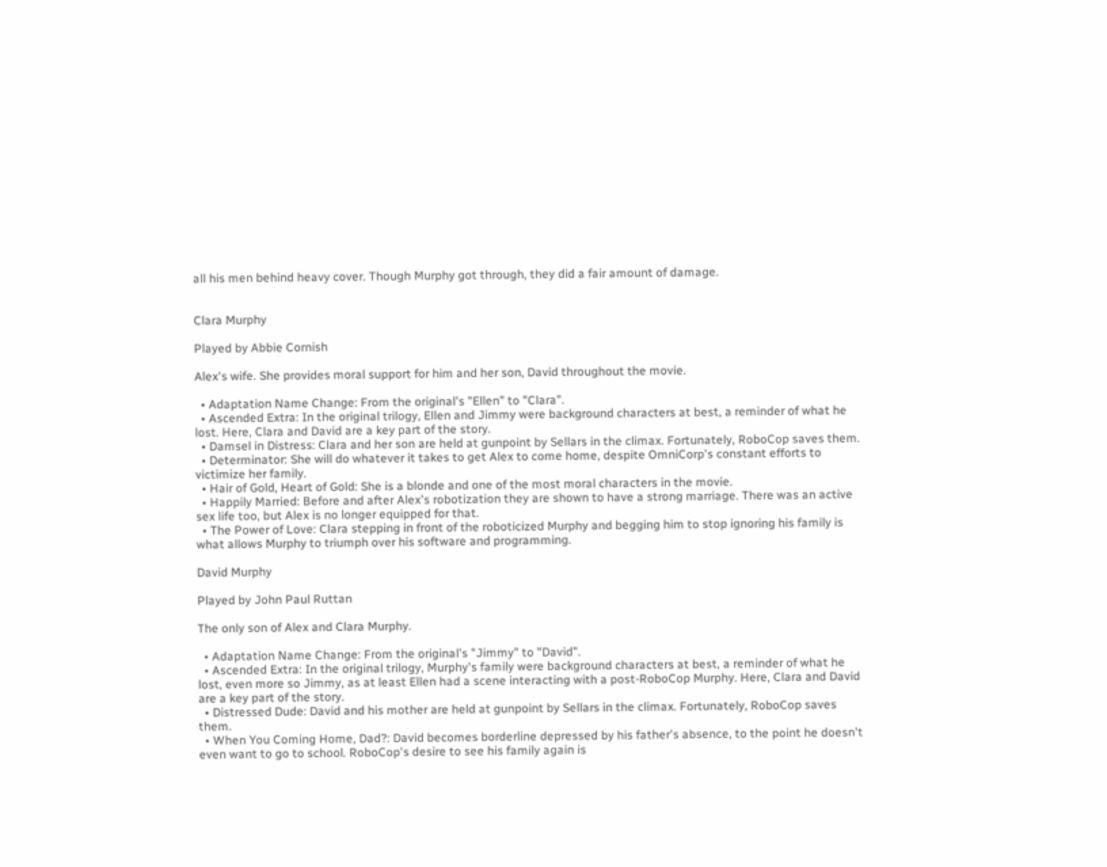all his men behind heavy cover. Though Murphy got through, they did a fair amount of damage.


Clara Murphy

Played by Abbie Cornish

Alex's wife. She provides moral support for him and her son, David throughout the movie.

  • Adaptation Name Change: From the original's "Ellen" to "Clara".
  • Ascended Extra: In the original trilogy, Ellen and Jimmy were background characters at best, a reminder of what he lost. Here, Clara and David are a key part of the story.
  • Damsel in Distress: Clara and her son are held at gunpoint by Sellars in the climax. Fortunately, RoboCop saves them.
  • Determinator: She will do whatever it takes to get Alex to come home, despite OmniCorp's constant efforts to victimize her family.
  • Hair of Gold, Heart of Gold: She is a blonde and one of the most moral characters in the movie.
  • Happily Married: Before and after Alex's robotization they are shown to have a strong marriage. There was an active sex life too, but Alex is no longer equipped for that.
  • The Power of Love: Clara stepping in front of the roboticized Murphy and begging him to stop ignoring his family is what allows Murphy to triumph over his software and programming.

David Murphy

Played by John Paul Ruttan

The only son of Alex and Clara Murphy.

  • Adaptation Name Change: From the original's "Jimmy" to "David".
  • Ascended Extra: In the original trilogy, Murphy's family were background characters at best, a reminder of what he lost, even more so Jimmy, as at least Ellen had a scene interacting with a post-RoboCop Murphy. Here, Clara and David are a key part of the story.
  • Distressed Dude: David and his mother are held at gunpoint by Sellars in the climax. Fortunately, RoboCop saves them.
  • When You Coming Home, Dad?: David becomes borderline depressed by his father's absence, to the point he doesn't even want to go to school. RoboCop's desire to see his family again is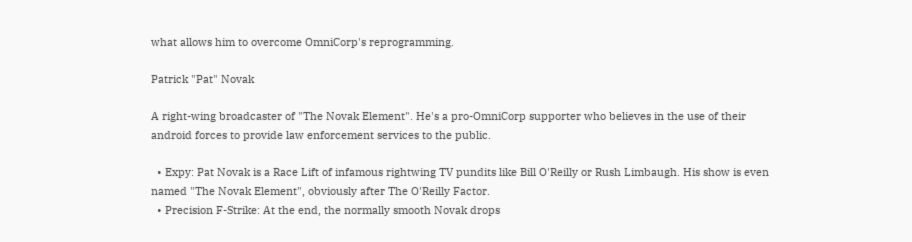what allows him to overcome OmniCorp's reprogramming.

Patrick "Pat" Novak

A right-wing broadcaster of "The Novak Element". He's a pro-OmniCorp supporter who believes in the use of their android forces to provide law enforcement services to the public.

  • Expy: Pat Novak is a Race Lift of infamous rightwing TV pundits like Bill O'Reilly or Rush Limbaugh. His show is even named "The Novak Element", obviously after The O'Reilly Factor.
  • Precision F-Strike: At the end, the normally smooth Novak drops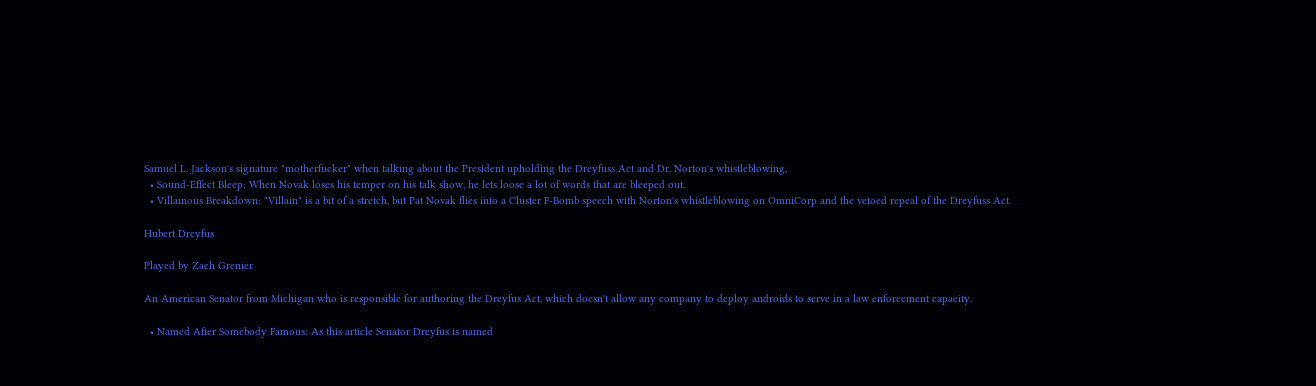Samuel L. Jackson's signature "motherfucker" when talking about the President upholding the Dreyfuss Act and Dr. Norton's whistleblowing.
  • Sound-Effect Bleep: When Novak loses his temper on his talk show, he lets loose a lot of words that are bleeped out.
  • Villainous Breakdown: "Villain" is a bit of a stretch, but Pat Novak flies into a Cluster F-Bomb speech with Norton's whistleblowing on OmniCorp and the vetoed repeal of the Dreyfuss Act.

Hubert Dreyfus

Played by Zach Grenier

An American Senator from Michigan who is responsible for authoring the Dreyfus Act, which doesn't allow any company to deploy androids to serve in a law enforcement capacity.

  • Named After Somebody Famous: As this article Senator Dreyfus is named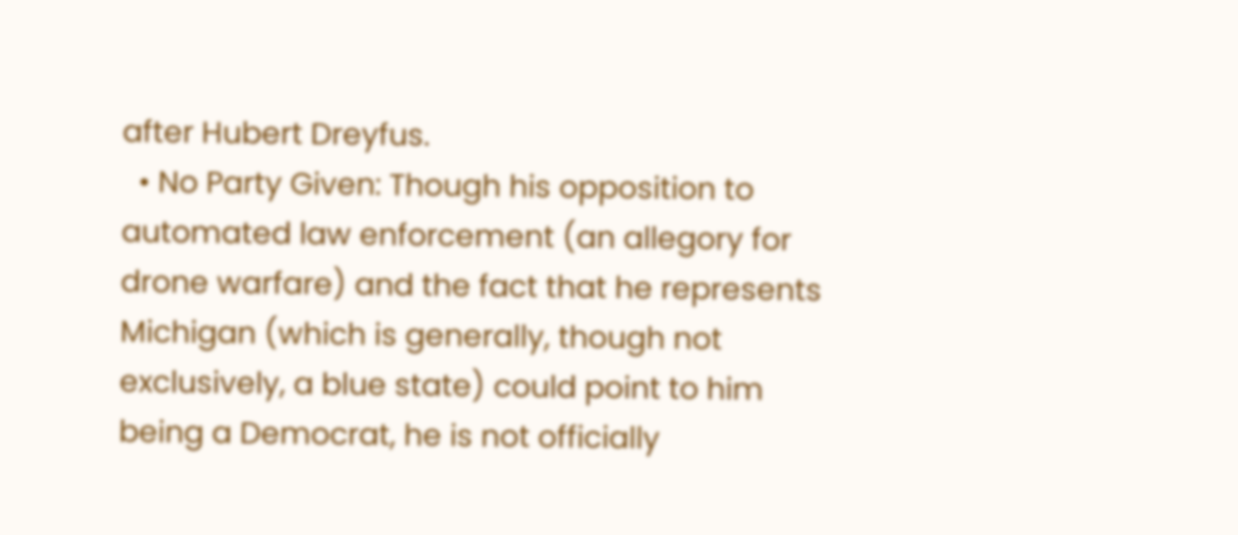after Hubert Dreyfus.
  • No Party Given: Though his opposition to automated law enforcement (an allegory for drone warfare) and the fact that he represents Michigan (which is generally, though not exclusively, a blue state) could point to him being a Democrat, he is not officially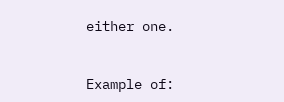either one.


Example of: